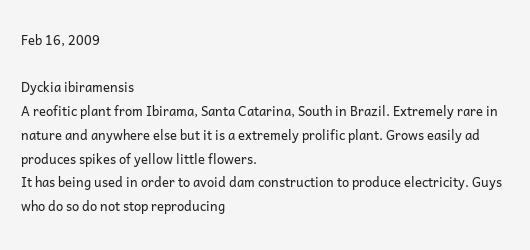Feb 16, 2009

Dyckia ibiramensis
A reofitic plant from Ibirama, Santa Catarina, South in Brazil. Extremely rare in nature and anywhere else but it is a extremely prolific plant. Grows easily ad produces spikes of yellow little flowers.
It has being used in order to avoid dam construction to produce electricity. Guys who do so do not stop reproducing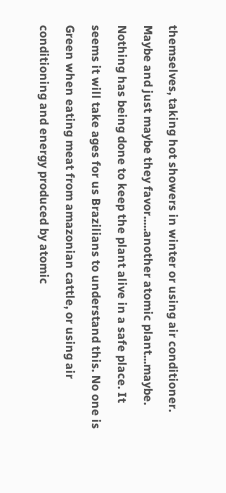themselves, taking hot showers in winter or using air conditioner.
Maybe and just maybe they favor.....another atomic plant...maybe.
Nothing has being done to keep the plant alive in a safe place. It seems it will take ages for us Brazilians to understand this. No one is Green when eating meat from amazonian cattle, or using air conditioning and energy produced by atomic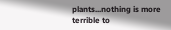plants...nothing is more terrible to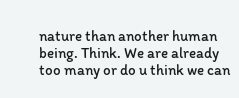nature than another human being. Think. We are already too many or do u think we can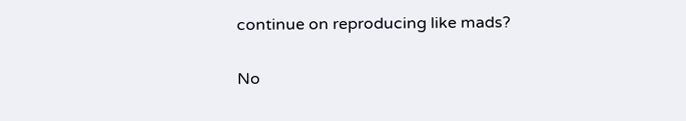continue on reproducing like mads?

No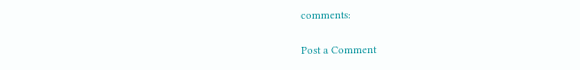comments:

Post a Comment